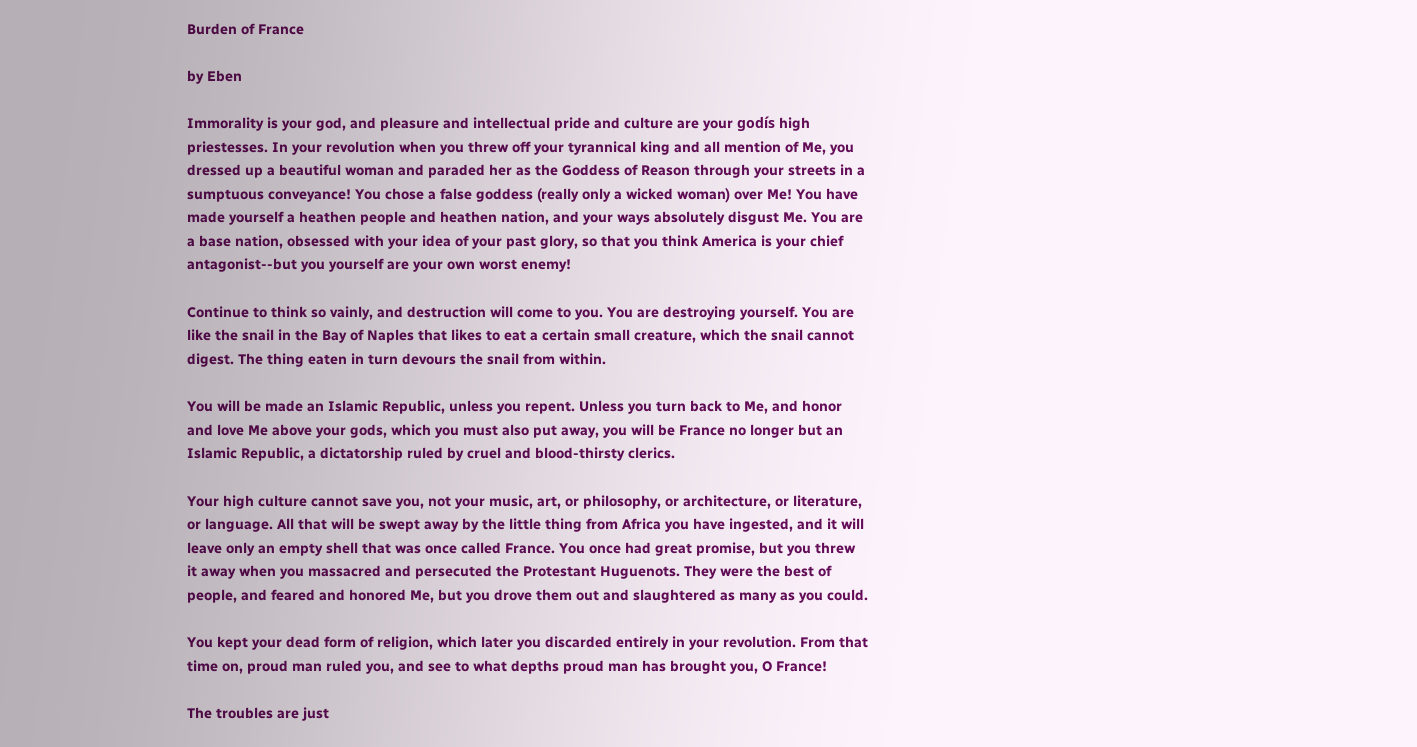Burden of France

by Eben

Immorality is your god, and pleasure and intellectual pride and culture are your godís high priestesses. In your revolution when you threw off your tyrannical king and all mention of Me, you dressed up a beautiful woman and paraded her as the Goddess of Reason through your streets in a sumptuous conveyance! You chose a false goddess (really only a wicked woman) over Me! You have made yourself a heathen people and heathen nation, and your ways absolutely disgust Me. You are a base nation, obsessed with your idea of your past glory, so that you think America is your chief antagonist--but you yourself are your own worst enemy!

Continue to think so vainly, and destruction will come to you. You are destroying yourself. You are like the snail in the Bay of Naples that likes to eat a certain small creature, which the snail cannot digest. The thing eaten in turn devours the snail from within.

You will be made an Islamic Republic, unless you repent. Unless you turn back to Me, and honor and love Me above your gods, which you must also put away, you will be France no longer but an Islamic Republic, a dictatorship ruled by cruel and blood-thirsty clerics.

Your high culture cannot save you, not your music, art, or philosophy, or architecture, or literature, or language. All that will be swept away by the little thing from Africa you have ingested, and it will leave only an empty shell that was once called France. You once had great promise, but you threw it away when you massacred and persecuted the Protestant Huguenots. They were the best of people, and feared and honored Me, but you drove them out and slaughtered as many as you could.

You kept your dead form of religion, which later you discarded entirely in your revolution. From that time on, proud man ruled you, and see to what depths proud man has brought you, O France!

The troubles are just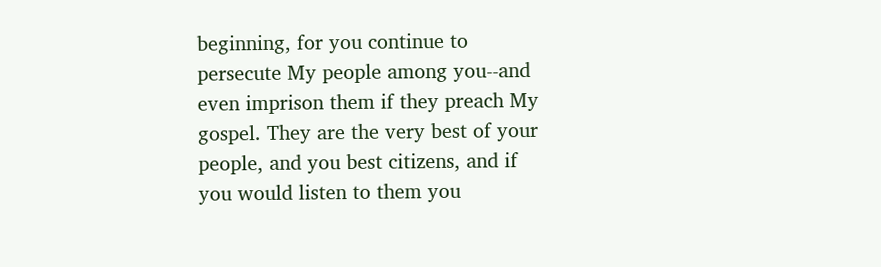beginning, for you continue to persecute My people among you--and even imprison them if they preach My gospel. They are the very best of your people, and you best citizens, and if you would listen to them you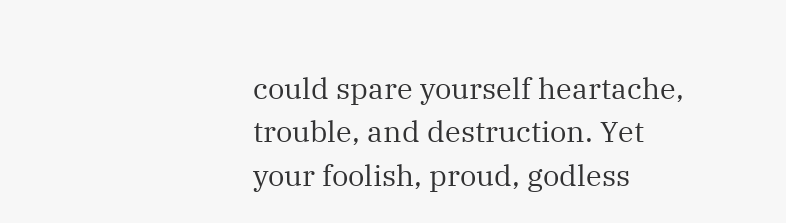could spare yourself heartache, trouble, and destruction. Yet your foolish, proud, godless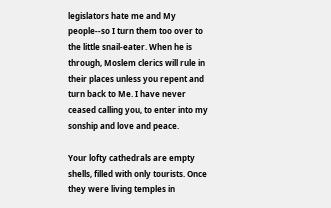legislators hate me and My people--so I turn them too over to the little snail-eater. When he is through, Moslem clerics will rule in their places unless you repent and turn back to Me. I have never ceased calling you, to enter into my sonship and love and peace.

Your lofty cathedrals are empty shells, filled with only tourists. Once they were living temples in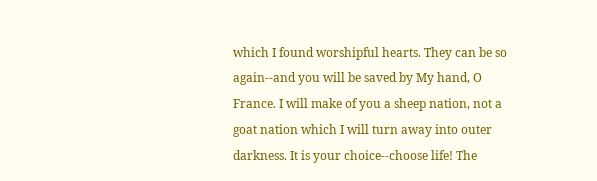which I found worshipful hearts. They can be so again--and you will be saved by My hand, O France. I will make of you a sheep nation, not a goat nation which I will turn away into outer darkness. It is your choice--choose life! The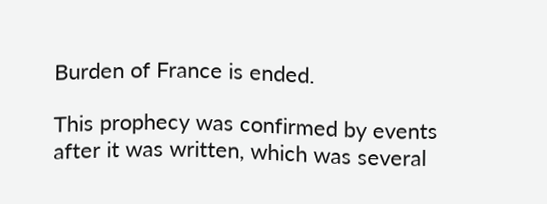Burden of France is ended.

This prophecy was confirmed by events after it was written, which was several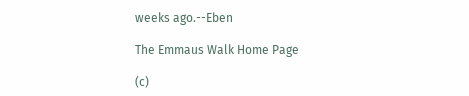weeks ago.--Eben

The Emmaus Walk Home Page

(c)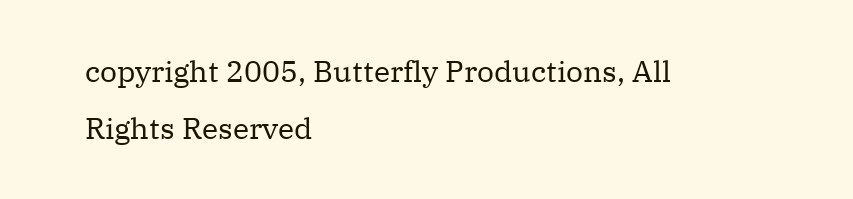copyright 2005, Butterfly Productions, All Rights Reserved